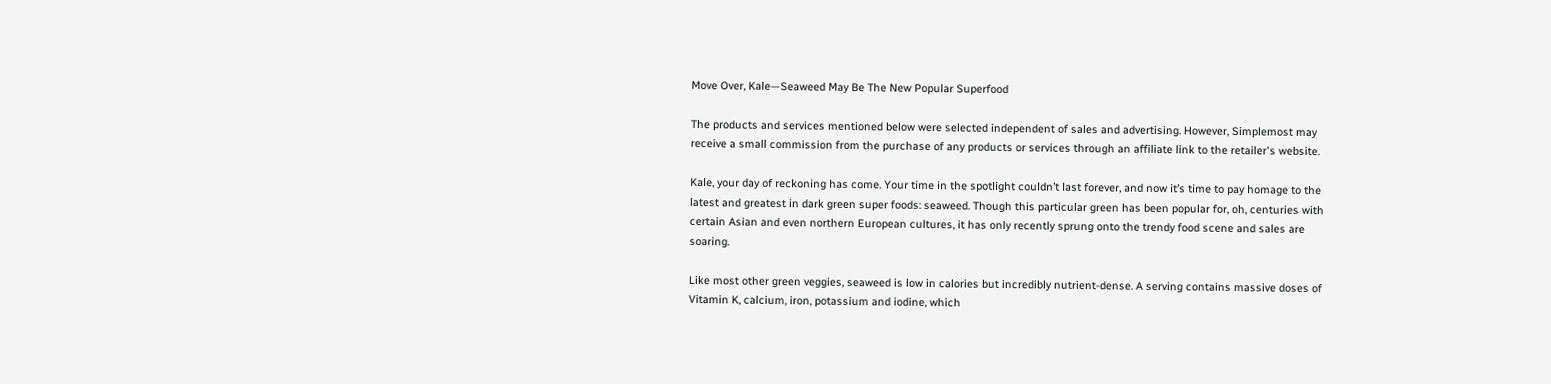Move Over, Kale—Seaweed May Be The New Popular Superfood

The products and services mentioned below were selected independent of sales and advertising. However, Simplemost may receive a small commission from the purchase of any products or services through an affiliate link to the retailer's website.

Kale, your day of reckoning has come. Your time in the spotlight couldn’t last forever, and now it’s time to pay homage to the latest and greatest in dark green super foods: seaweed. Though this particular green has been popular for, oh, centuries with certain Asian and even northern European cultures, it has only recently sprung onto the trendy food scene and sales are soaring.

Like most other green veggies, seaweed is low in calories but incredibly nutrient-dense. A serving contains massive doses of Vitamin K, calcium, iron, potassium and iodine, which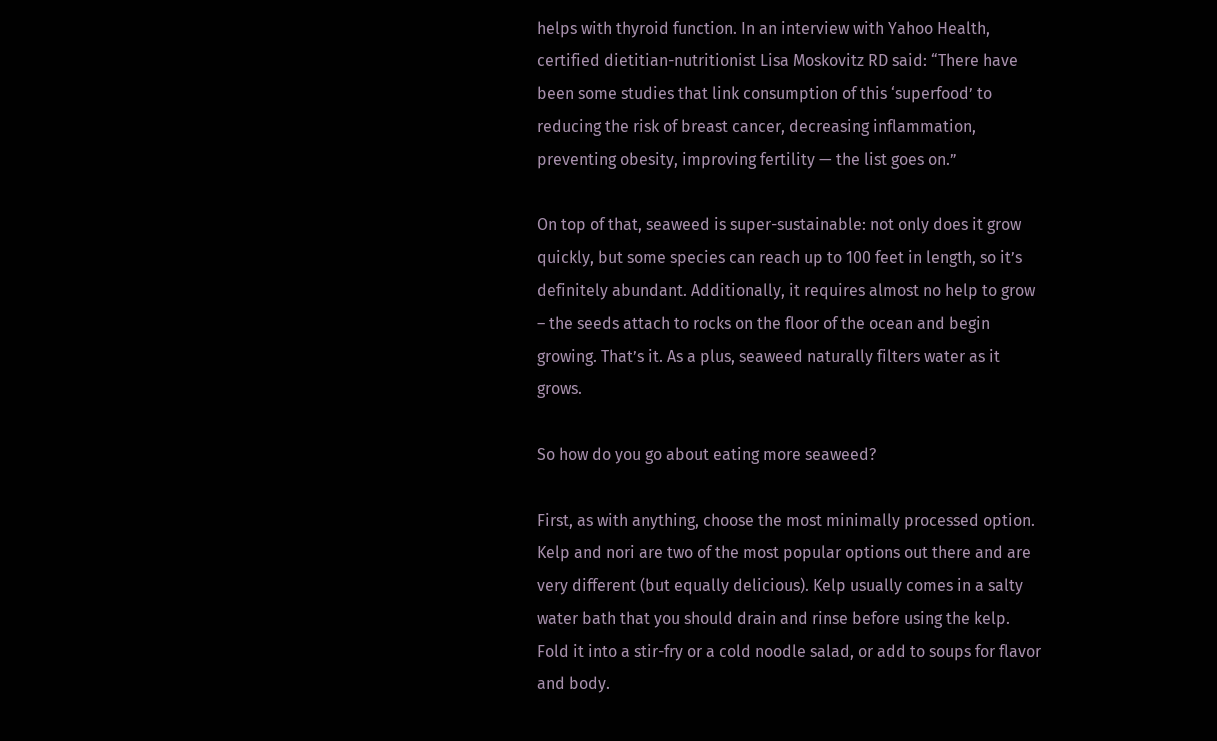helps with thyroid function. In an interview with Yahoo Health, certified dietitian-nutritionist Lisa Moskovitz RD said: “There have been some studies that link consumption of this ‘superfood’ to reducing the risk of breast cancer, decreasing inflammation, preventing obesity, improving fertility — the list goes on.”

On top of that, seaweed is super-sustainable: not only does it grow quickly, but some species can reach up to 100 feet in length, so it’s definitely abundant. Additionally, it requires almost no help to grow – the seeds attach to rocks on the floor of the ocean and begin growing. That’s it. As a plus, seaweed naturally filters water as it grows.

So how do you go about eating more seaweed?

First, as with anything, choose the most minimally processed option. Kelp and nori are two of the most popular options out there and are very different (but equally delicious). Kelp usually comes in a salty water bath that you should drain and rinse before using the kelp. Fold it into a stir-fry or a cold noodle salad, or add to soups for flavor and body.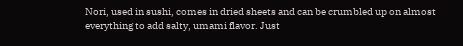Nori, used in sushi, comes in dried sheets and can be crumbled up on almost everything to add salty, umami flavor. Just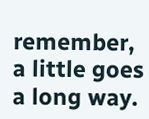remember, a little goes a long way.